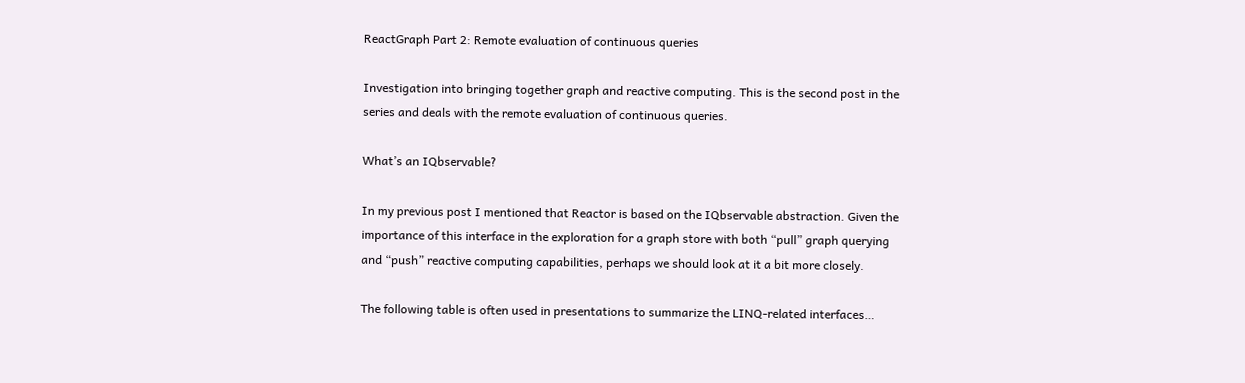ReactGraph Part 2: Remote evaluation of continuous queries

Investigation into bringing together graph and reactive computing. This is the second post in the series and deals with the remote evaluation of continuous queries.

What’s an IQbservable?

In my previous post I mentioned that Reactor is based on the IQbservable abstraction. Given the importance of this interface in the exploration for a graph store with both “pull” graph querying and “push” reactive computing capabilities, perhaps we should look at it a bit more closely.

The following table is often used in presentations to summarize the LINQ-related interfaces…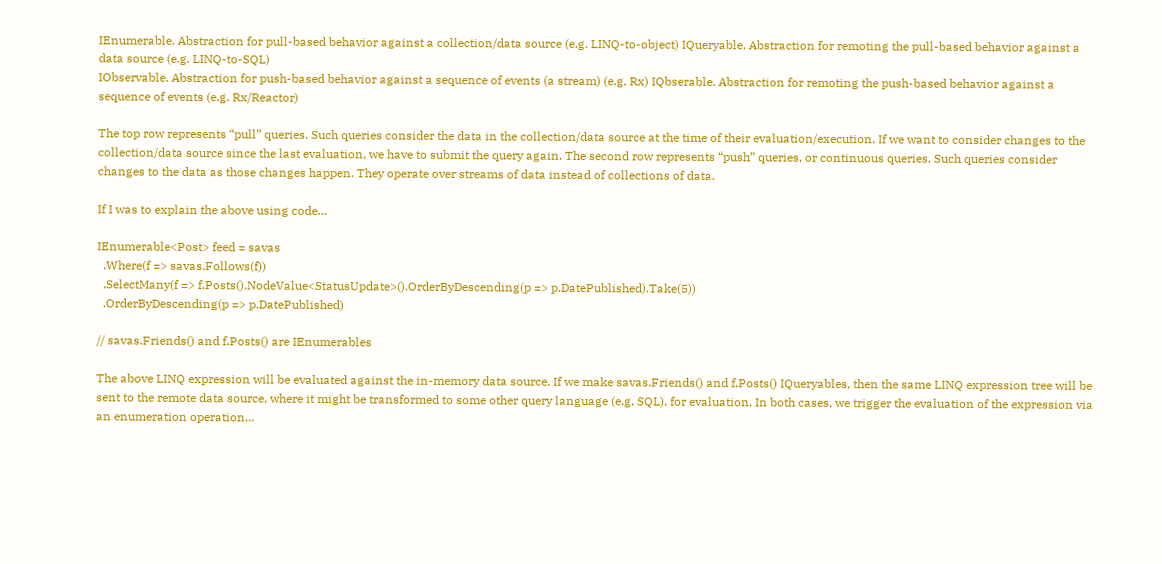IEnumerable. Abstraction for pull-based behavior against a collection/data source (e.g. LINQ-to-object) IQueryable. Abstraction for remoting the pull-based behavior against a data source (e.g. LINQ-to-SQL)
IObservable. Abstraction for push-based behavior against a sequence of events (a stream) (e.g. Rx) IQbserable. Abstraction for remoting the push-based behavior against a sequence of events (e.g. Rx/Reactor)

The top row represents “pull” queries. Such queries consider the data in the collection/data source at the time of their evaluation/execution. If we want to consider changes to the collection/data source since the last evaluation, we have to submit the query again. The second row represents “push” queries, or continuous queries. Such queries consider changes to the data as those changes happen. They operate over streams of data instead of collections of data.

If I was to explain the above using code…

IEnumerable<Post> feed = savas
  .Where(f => savas.Follows(f))
  .SelectMany(f => f.Posts().NodeValue<StatusUpdate>().OrderByDescending(p => p.DatePublished).Take(5))
  .OrderByDescending(p => p.DatePublished)

// savas.Friends() and f.Posts() are IEnumerables

The above LINQ expression will be evaluated against the in-memory data source. If we make savas.Friends() and f.Posts() IQueryables, then the same LINQ expression tree will be sent to the remote data source, where it might be transformed to some other query language (e.g. SQL), for evaluation. In both cases, we trigger the evaluation of the expression via an enumeration operation…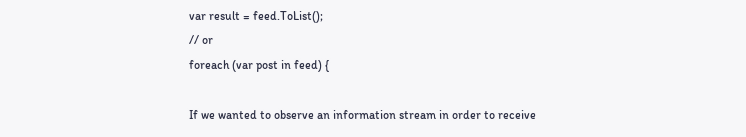var result = feed.ToList();
// or
foreach (var post in feed) {

If we wanted to observe an information stream in order to receive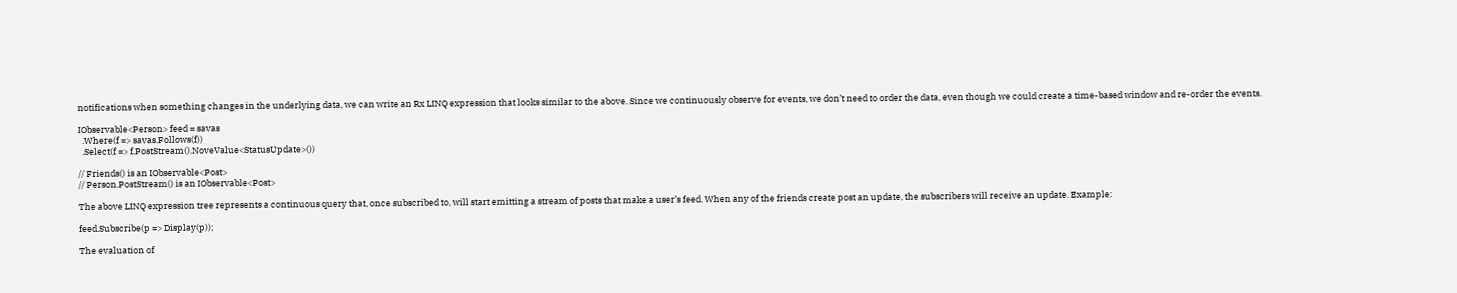notifications when something changes in the underlying data, we can write an Rx LINQ expression that looks similar to the above. Since we continuously observe for events, we don’t need to order the data, even though we could create a time-based window and re-order the events.

IObservable<Person> feed = savas
  .Where(f => savas.Follows(f))
  .Select(f => f.PostStream().NoveValue<StatusUpdate>())

// Friends() is an IObservable<Post>
// Person.PostStream() is an IObservable<Post>

The above LINQ expression tree represents a continuous query that, once subscribed to, will start emitting a stream of posts that make a user’s feed. When any of the friends create post an update, the subscribers will receive an update. Example:

feed.Subscribe(p => Display(p));

The evaluation of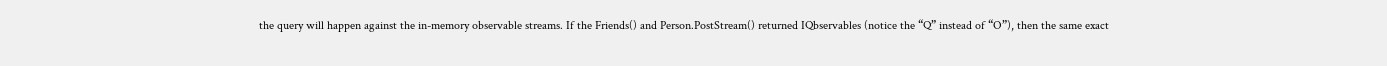the query will happen against the in-memory observable streams. If the Friends() and Person.PostStream() returned IQbservables (notice the “Q” instead of “O”), then the same exact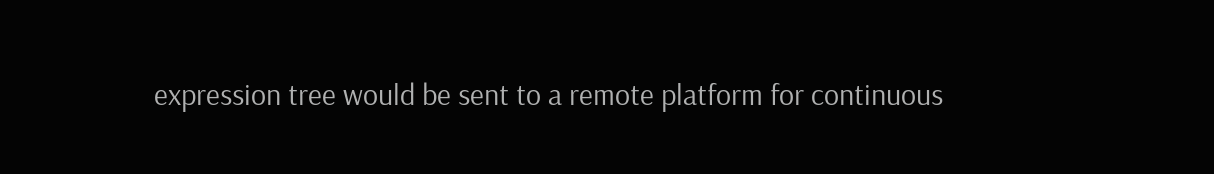expression tree would be sent to a remote platform for continuous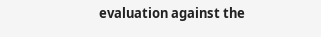evaluation against the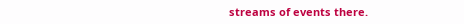streams of events there.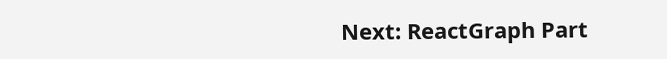Next: ReactGraph Part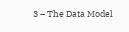3 – The Data Model